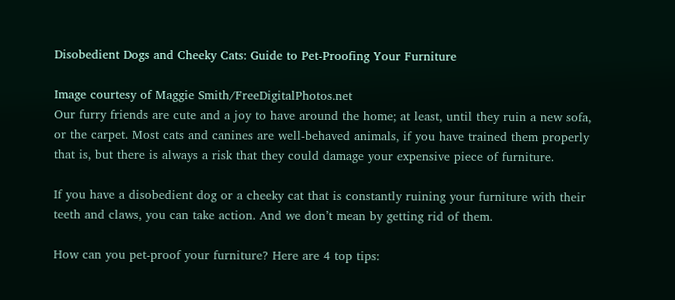Disobedient Dogs and Cheeky Cats: Guide to Pet-Proofing Your Furniture

Image courtesy of Maggie Smith/FreeDigitalPhotos.net
Our furry friends are cute and a joy to have around the home; at least, until they ruin a new sofa, or the carpet. Most cats and canines are well-behaved animals, if you have trained them properly that is, but there is always a risk that they could damage your expensive piece of furniture.

If you have a disobedient dog or a cheeky cat that is constantly ruining your furniture with their teeth and claws, you can take action. And we don’t mean by getting rid of them.

How can you pet-proof your furniture? Here are 4 top tips: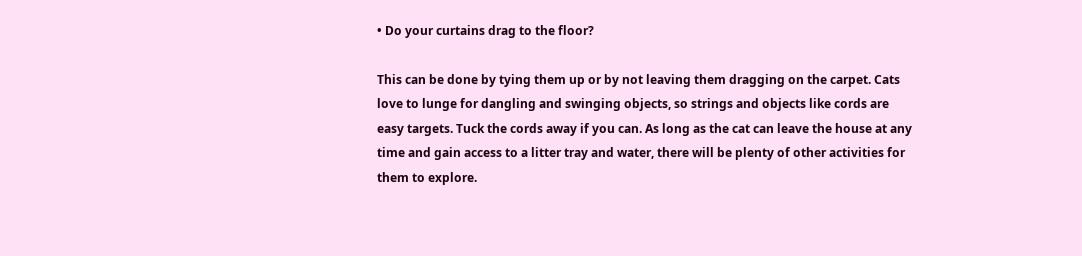• Do your curtains drag to the floor?

This can be done by tying them up or by not leaving them dragging on the carpet. Cats love to lunge for dangling and swinging objects, so strings and objects like cords are easy targets. Tuck the cords away if you can. As long as the cat can leave the house at any time and gain access to a litter tray and water, there will be plenty of other activities for them to explore.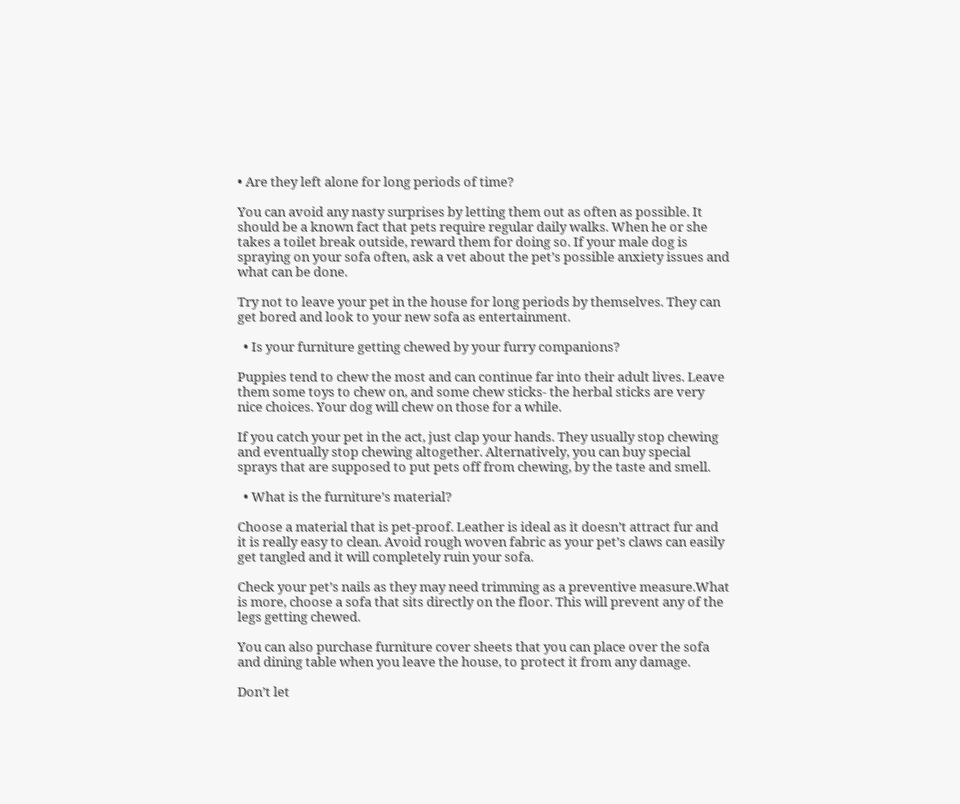• Are they left alone for long periods of time?

You can avoid any nasty surprises by letting them out as often as possible. It should be a known fact that pets require regular daily walks. When he or she takes a toilet break outside, reward them for doing so. If your male dog is spraying on your sofa often, ask a vet about the pet’s possible anxiety issues and what can be done.

Try not to leave your pet in the house for long periods by themselves. They can get bored and look to your new sofa as entertainment.

  • Is your furniture getting chewed by your furry companions?

Puppies tend to chew the most and can continue far into their adult lives. Leave them some toys to chew on, and some chew sticks- the herbal sticks are very nice choices. Your dog will chew on those for a while.

If you catch your pet in the act, just clap your hands. They usually stop chewing and eventually stop chewing altogether. Alternatively, you can buy special sprays that are supposed to put pets off from chewing, by the taste and smell.

  • What is the furniture’s material?

Choose a material that is pet-proof. Leather is ideal as it doesn’t attract fur and it is really easy to clean. Avoid rough woven fabric as your pet’s claws can easily get tangled and it will completely ruin your sofa.

Check your pet’s nails as they may need trimming as a preventive measure.What is more, choose a sofa that sits directly on the floor. This will prevent any of the legs getting chewed.

You can also purchase furniture cover sheets that you can place over the sofa and dining table when you leave the house, to protect it from any damage.

Don’t let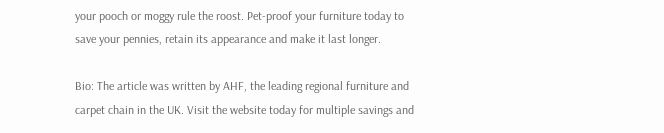your pooch or moggy rule the roost. Pet-proof your furniture today to save your pennies, retain its appearance and make it last longer.

Bio: The article was written by AHF, the leading regional furniture and carpet chain in the UK. Visit the website today for multiple savings and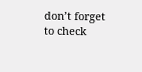don’t forget to check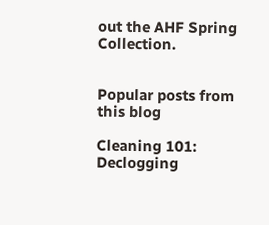out the AHF Spring Collection.


Popular posts from this blog

Cleaning 101: Declogging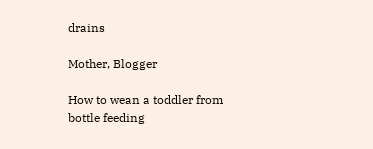drains

Mother, Blogger

How to wean a toddler from bottle feeding